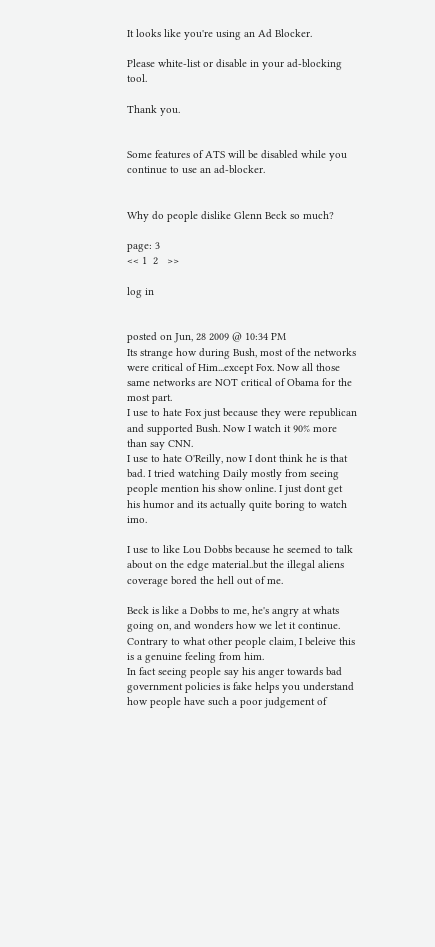It looks like you're using an Ad Blocker.

Please white-list or disable in your ad-blocking tool.

Thank you.


Some features of ATS will be disabled while you continue to use an ad-blocker.


Why do people dislike Glenn Beck so much?

page: 3
<< 1  2   >>

log in


posted on Jun, 28 2009 @ 10:34 PM
Its strange how during Bush, most of the networks were critical of Him...except Fox. Now all those same networks are NOT critical of Obama for the most part.
I use to hate Fox just because they were republican and supported Bush. Now I watch it 90% more than say CNN.
I use to hate O'Reilly, now I dont think he is that bad. I tried watching Daily mostly from seeing people mention his show online. I just dont get his humor and its actually quite boring to watch imo.

I use to like Lou Dobbs because he seemed to talk about on the edge material..but the illegal aliens coverage bored the hell out of me.

Beck is like a Dobbs to me, he's angry at whats going on, and wonders how we let it continue. Contrary to what other people claim, I beleive this is a genuine feeling from him.
In fact seeing people say his anger towards bad government policies is fake helps you understand how people have such a poor judgement of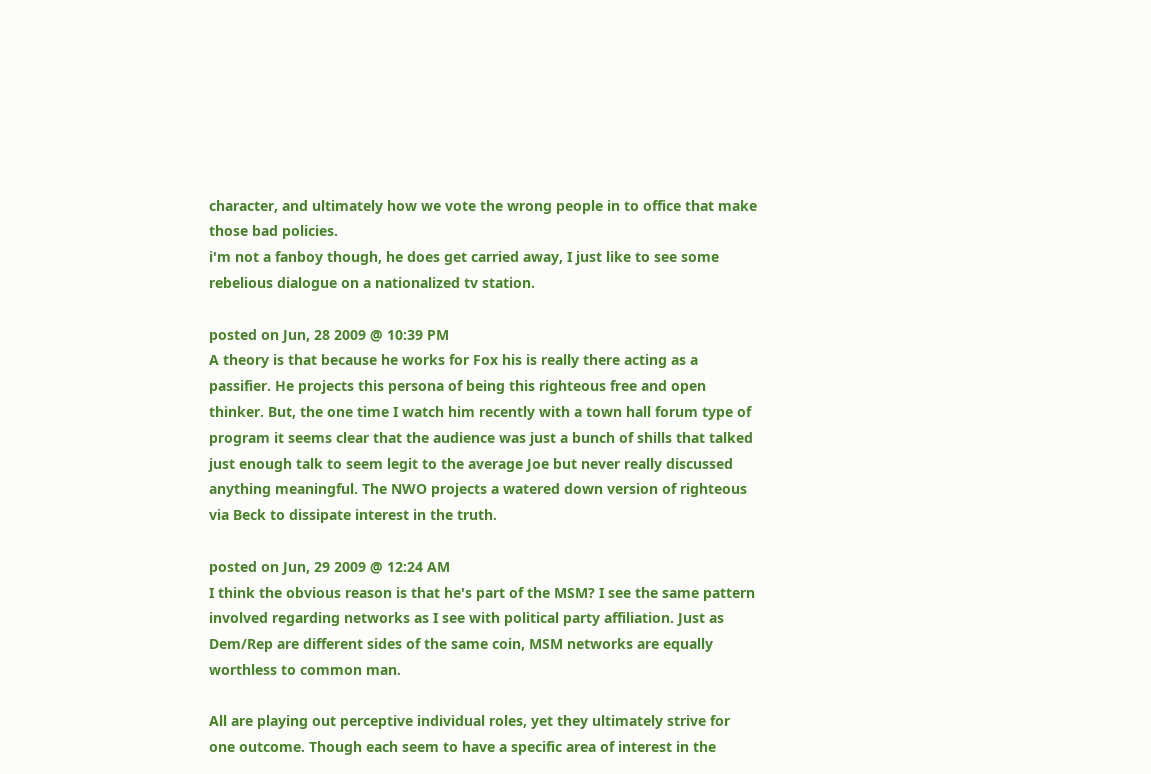character, and ultimately how we vote the wrong people in to office that make those bad policies.
i'm not a fanboy though, he does get carried away, I just like to see some rebelious dialogue on a nationalized tv station.

posted on Jun, 28 2009 @ 10:39 PM
A theory is that because he works for Fox his is really there acting as a passifier. He projects this persona of being this righteous free and open thinker. But, the one time I watch him recently with a town hall forum type of program it seems clear that the audience was just a bunch of shills that talked just enough talk to seem legit to the average Joe but never really discussed anything meaningful. The NWO projects a watered down version of righteous via Beck to dissipate interest in the truth.

posted on Jun, 29 2009 @ 12:24 AM
I think the obvious reason is that he's part of the MSM? I see the same pattern involved regarding networks as I see with political party affiliation. Just as Dem/Rep are different sides of the same coin, MSM networks are equally worthless to common man.

All are playing out perceptive individual roles, yet they ultimately strive for one outcome. Though each seem to have a specific area of interest in the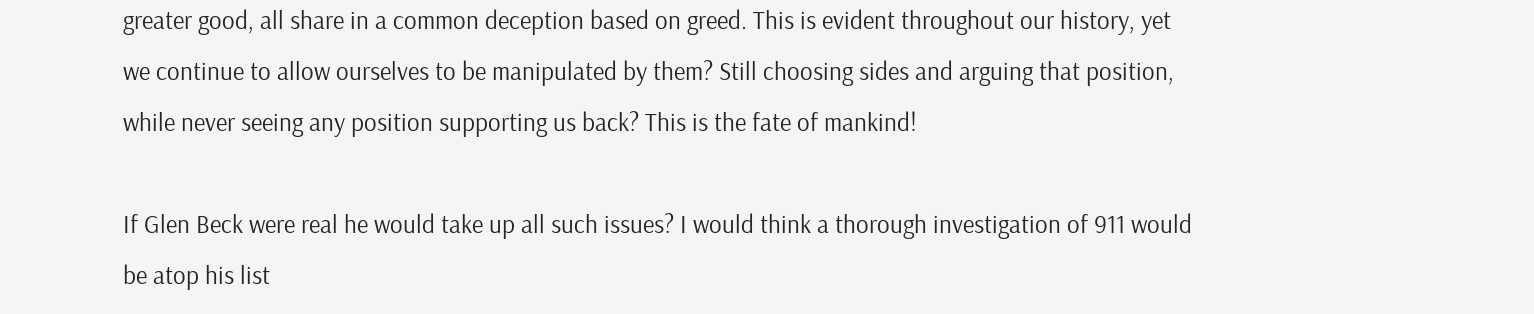greater good, all share in a common deception based on greed. This is evident throughout our history, yet we continue to allow ourselves to be manipulated by them? Still choosing sides and arguing that position, while never seeing any position supporting us back? This is the fate of mankind!

If Glen Beck were real he would take up all such issues? I would think a thorough investigation of 911 would be atop his list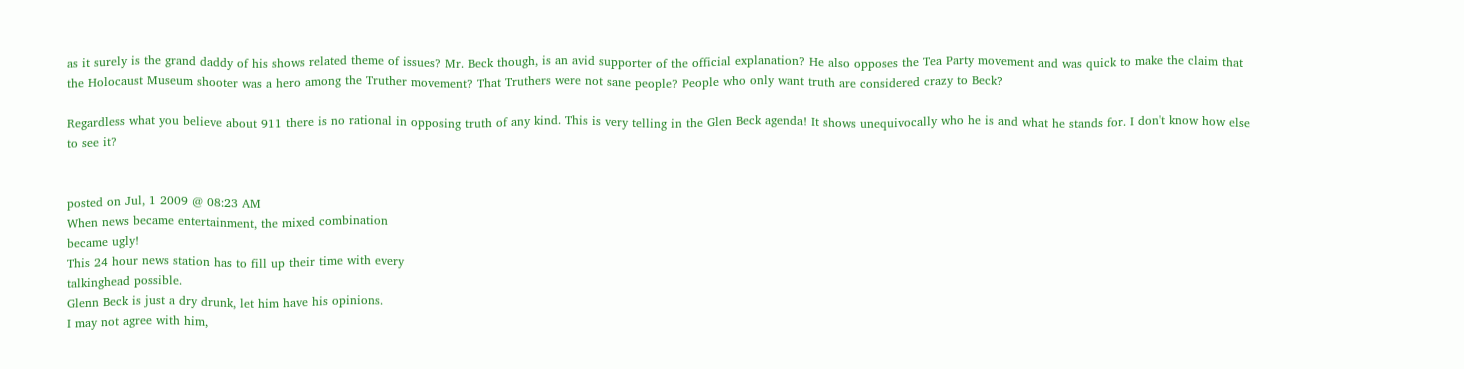as it surely is the grand daddy of his shows related theme of issues? Mr. Beck though, is an avid supporter of the official explanation? He also opposes the Tea Party movement and was quick to make the claim that the Holocaust Museum shooter was a hero among the Truther movement? That Truthers were not sane people? People who only want truth are considered crazy to Beck?

Regardless what you believe about 911 there is no rational in opposing truth of any kind. This is very telling in the Glen Beck agenda! It shows unequivocally who he is and what he stands for. I don't know how else to see it?


posted on Jul, 1 2009 @ 08:23 AM
When news became entertainment, the mixed combination
became ugly!
This 24 hour news station has to fill up their time with every
talkinghead possible.
Glenn Beck is just a dry drunk, let him have his opinions.
I may not agree with him,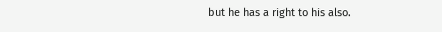but he has a right to his also.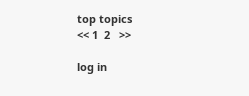top topics
<< 1  2   >>

log in